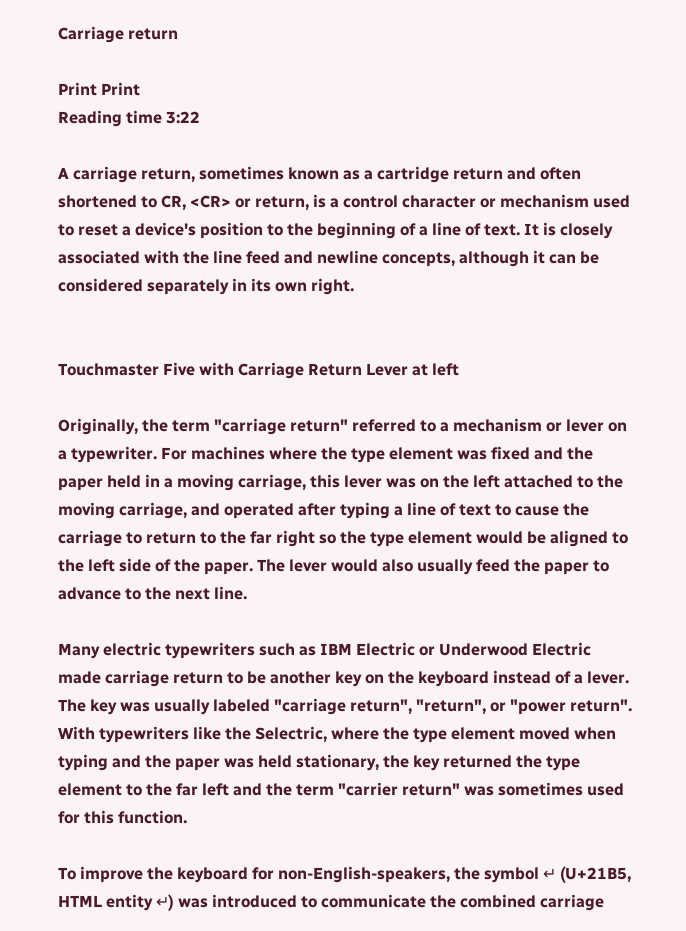Carriage return

Print Print
Reading time 3:22

A carriage return, sometimes known as a cartridge return and often shortened to CR, <CR> or return, is a control character or mechanism used to reset a device's position to the beginning of a line of text. It is closely associated with the line feed and newline concepts, although it can be considered separately in its own right.


Touchmaster Five with Carriage Return Lever at left

Originally, the term "carriage return" referred to a mechanism or lever on a typewriter. For machines where the type element was fixed and the paper held in a moving carriage, this lever was on the left attached to the moving carriage, and operated after typing a line of text to cause the carriage to return to the far right so the type element would be aligned to the left side of the paper. The lever would also usually feed the paper to advance to the next line.

Many electric typewriters such as IBM Electric or Underwood Electric made carriage return to be another key on the keyboard instead of a lever. The key was usually labeled "carriage return", "return", or "power return". With typewriters like the Selectric, where the type element moved when typing and the paper was held stationary, the key returned the type element to the far left and the term "carrier return" was sometimes used for this function.

To improve the keyboard for non-English-speakers, the symbol ↵ (U+21B5, HTML entity ↵) was introduced to communicate the combined carriage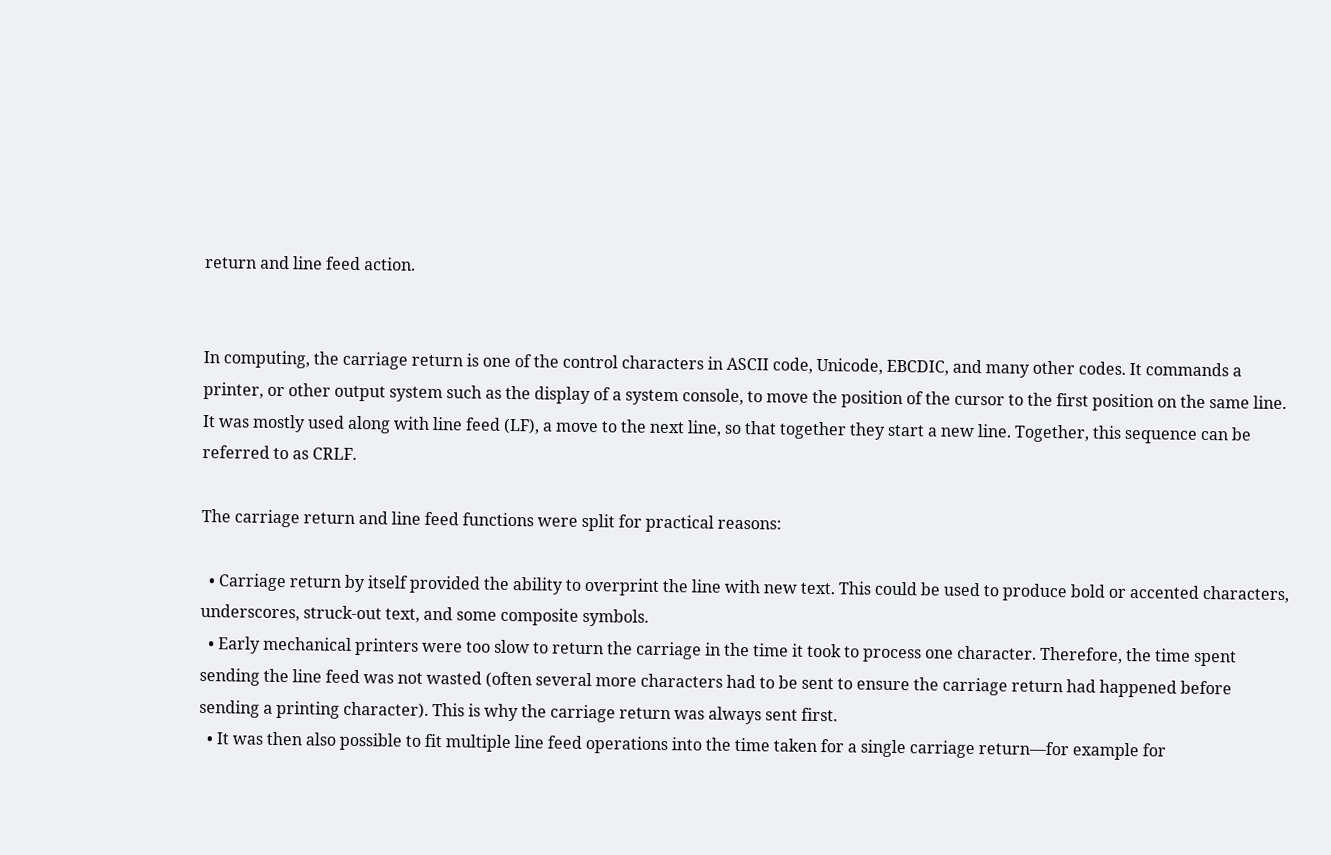return and line feed action.


In computing, the carriage return is one of the control characters in ASCII code, Unicode, EBCDIC, and many other codes. It commands a printer, or other output system such as the display of a system console, to move the position of the cursor to the first position on the same line. It was mostly used along with line feed (LF), a move to the next line, so that together they start a new line. Together, this sequence can be referred to as CRLF.

The carriage return and line feed functions were split for practical reasons:

  • Carriage return by itself provided the ability to overprint the line with new text. This could be used to produce bold or accented characters, underscores, struck-out text, and some composite symbols.
  • Early mechanical printers were too slow to return the carriage in the time it took to process one character. Therefore, the time spent sending the line feed was not wasted (often several more characters had to be sent to ensure the carriage return had happened before sending a printing character). This is why the carriage return was always sent first.
  • It was then also possible to fit multiple line feed operations into the time taken for a single carriage return—for example for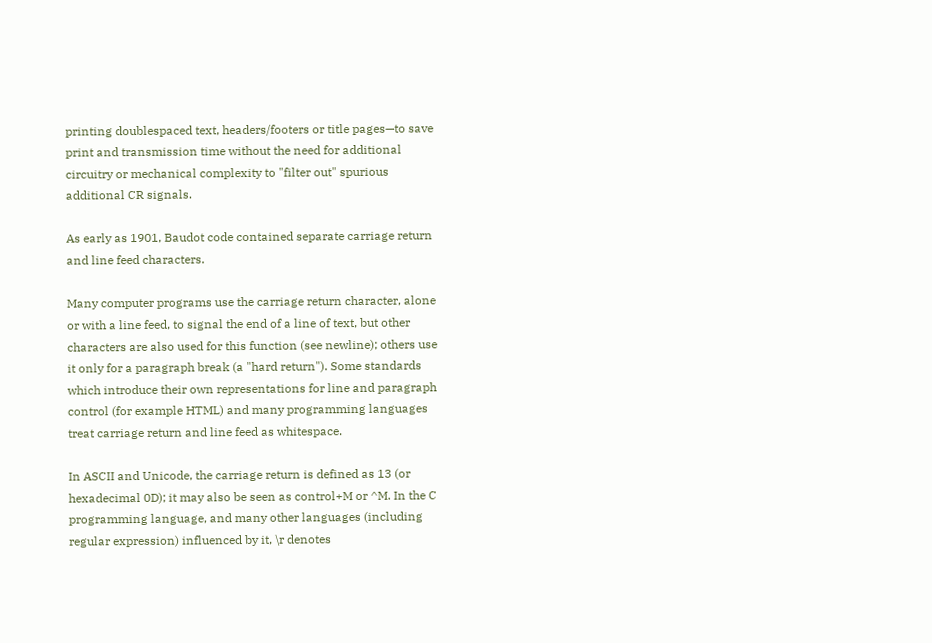printing doublespaced text, headers/footers or title pages—to save print and transmission time without the need for additional circuitry or mechanical complexity to "filter out" spurious additional CR signals.

As early as 1901, Baudot code contained separate carriage return and line feed characters.

Many computer programs use the carriage return character, alone or with a line feed, to signal the end of a line of text, but other characters are also used for this function (see newline); others use it only for a paragraph break (a "hard return"). Some standards which introduce their own representations for line and paragraph control (for example HTML) and many programming languages treat carriage return and line feed as whitespace.

In ASCII and Unicode, the carriage return is defined as 13 (or hexadecimal 0D); it may also be seen as control+M or ^M. In the C programming language, and many other languages (including regular expression) influenced by it, \r denotes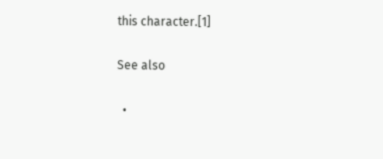this character.[1]

See also

  •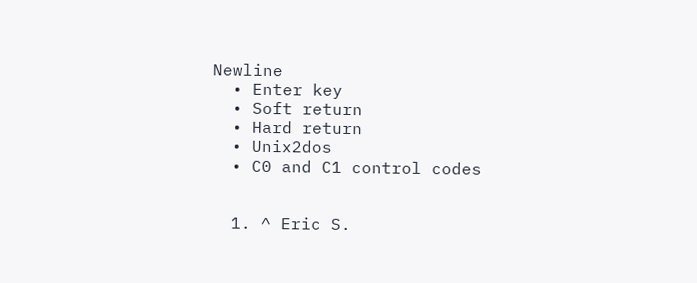Newline
  • Enter key
  • Soft return
  • Hard return
  • Unix2dos
  • C0 and C1 control codes


  1. ^ Eric S.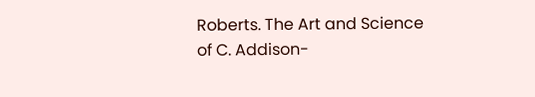Roberts. The Art and Science of C. Addison-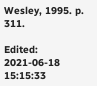Wesley, 1995. p. 311.

Edited: 2021-06-18 15:15:33